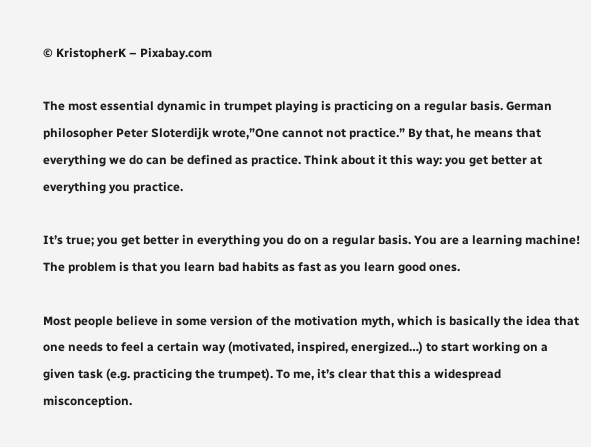© KristopherK – Pixabay.com

The most essential dynamic in trumpet playing is practicing on a regular basis. German philosopher Peter Sloterdijk wrote,”One cannot not practice.” By that, he means that everything we do can be defined as practice. Think about it this way: you get better at everything you practice.

It’s true; you get better in everything you do on a regular basis. You are a learning machine! The problem is that you learn bad habits as fast as you learn good ones.

Most people believe in some version of the motivation myth, which is basically the idea that one needs to feel a certain way (motivated, inspired, energized…) to start working on a given task (e.g. practicing the trumpet). To me, it’s clear that this a widespread misconception.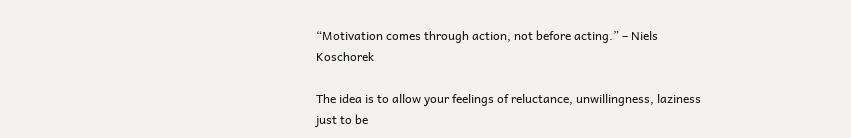“Motivation comes through action, not before acting.” – Niels Koschorek

The idea is to allow your feelings of reluctance, unwillingness, laziness just to be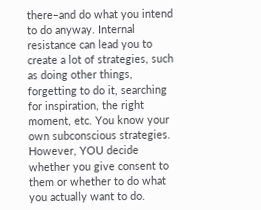there‒and do what you intend to do anyway. Internal resistance can lead you to create a lot of strategies, such as doing other things, forgetting to do it, searching for inspiration, the right moment, etc. You know your own subconscious strategies. However, YOU decide whether you give consent to them or whether to do what you actually want to do.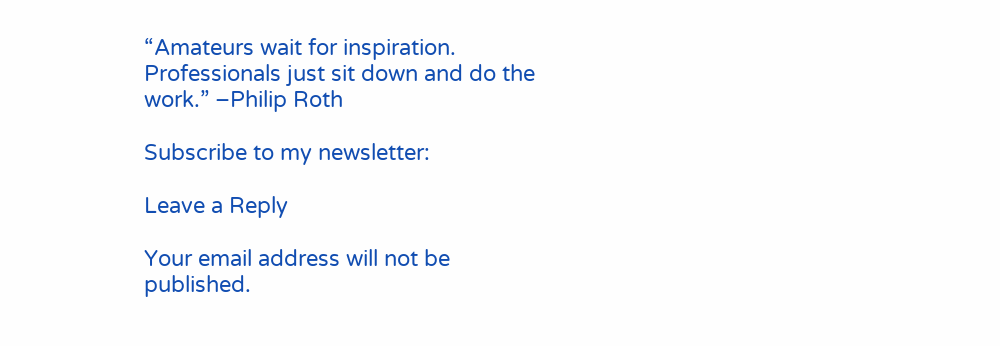“Amateurs wait for inspiration. Professionals just sit down and do the work.” ‒Philip Roth

Subscribe to my newsletter:

Leave a Reply

Your email address will not be published.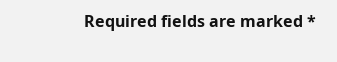Required fields are marked *